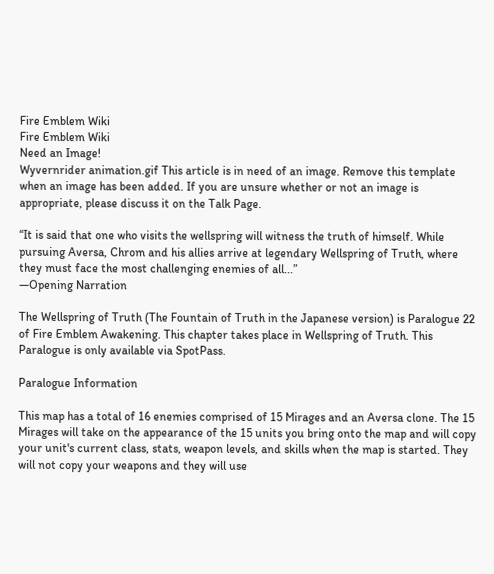Fire Emblem Wiki
Fire Emblem Wiki
Need an Image!
Wyvernrider animation.gif This article is in need of an image. Remove this template when an image has been added. If you are unsure whether or not an image is appropriate, please discuss it on the Talk Page.

“It is said that one who visits the wellspring will witness the truth of himself. While pursuing Aversa, Chrom and his allies arrive at legendary Wellspring of Truth, where they must face the most challenging enemies of all...”
—Opening Narration

The Wellspring of Truth (The Fountain of Truth in the Japanese version) is Paralogue 22 of Fire Emblem Awakening. This chapter takes place in Wellspring of Truth. This Paralogue is only available via SpotPass.

Paralogue Information

This map has a total of 16 enemies comprised of 15 Mirages and an Aversa clone. The 15 Mirages will take on the appearance of the 15 units you bring onto the map and will copy your unit's current class, stats, weapon levels, and skills when the map is started. They will not copy your weapons and they will use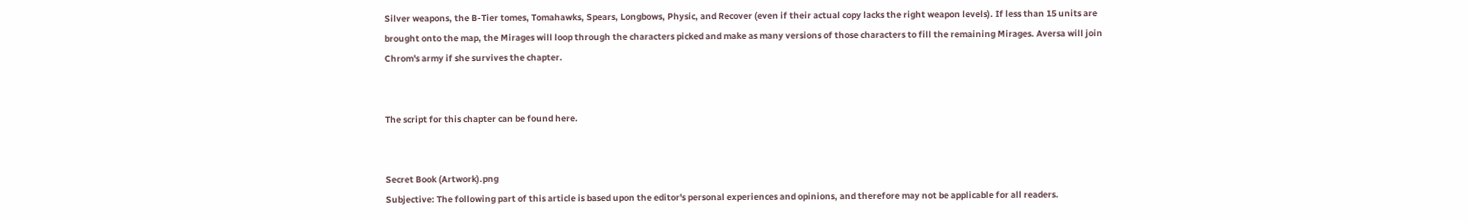Silver weapons, the B-Tier tomes, Tomahawks, Spears, Longbows, Physic, and Recover (even if their actual copy lacks the right weapon levels). If less than 15 units are brought onto the map, the Mirages will loop through the characters picked and make as many versions of those characters to fill the remaining Mirages. Aversa will join Chrom's army if she survives the chapter.


The script for this chapter can be found here.


Secret Book (Artwork).png
Subjective: The following part of this article is based upon the editor's personal experiences and opinions, and therefore may not be applicable for all readers.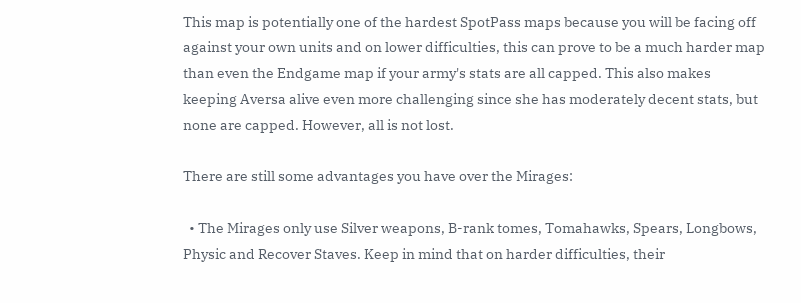This map is potentially one of the hardest SpotPass maps because you will be facing off against your own units and on lower difficulties, this can prove to be a much harder map than even the Endgame map if your army's stats are all capped. This also makes keeping Aversa alive even more challenging since she has moderately decent stats, but none are capped. However, all is not lost.

There are still some advantages you have over the Mirages:

  • The Mirages only use Silver weapons, B-rank tomes, Tomahawks, Spears, Longbows, Physic and Recover Staves. Keep in mind that on harder difficulties, their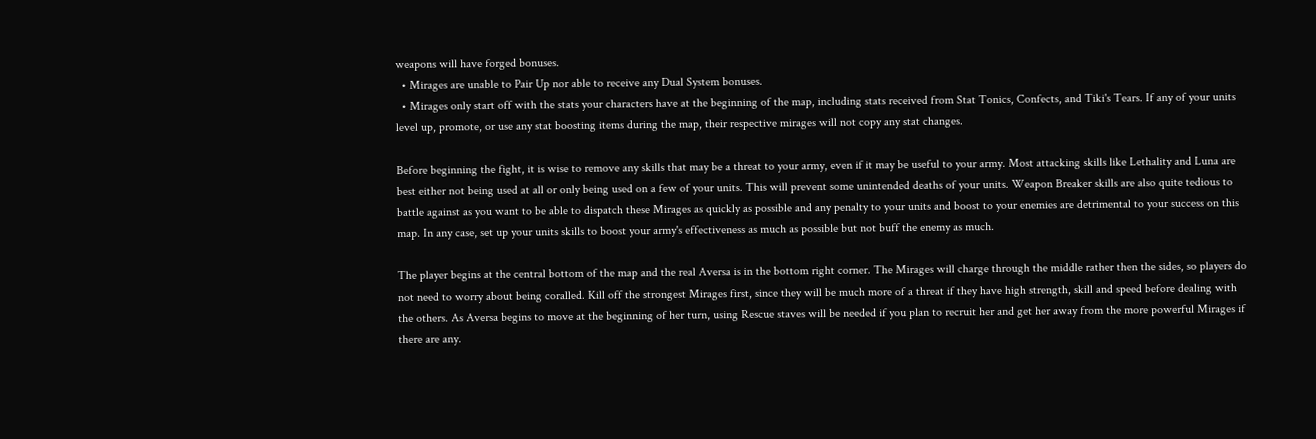weapons will have forged bonuses.
  • Mirages are unable to Pair Up nor able to receive any Dual System bonuses.
  • Mirages only start off with the stats your characters have at the beginning of the map, including stats received from Stat Tonics, Confects, and Tiki's Tears. If any of your units level up, promote, or use any stat boosting items during the map, their respective mirages will not copy any stat changes.

Before beginning the fight, it is wise to remove any skills that may be a threat to your army, even if it may be useful to your army. Most attacking skills like Lethality and Luna are best either not being used at all or only being used on a few of your units. This will prevent some unintended deaths of your units. Weapon Breaker skills are also quite tedious to battle against as you want to be able to dispatch these Mirages as quickly as possible and any penalty to your units and boost to your enemies are detrimental to your success on this map. In any case, set up your units skills to boost your army's effectiveness as much as possible but not buff the enemy as much.

The player begins at the central bottom of the map and the real Aversa is in the bottom right corner. The Mirages will charge through the middle rather then the sides, so players do not need to worry about being coralled. Kill off the strongest Mirages first, since they will be much more of a threat if they have high strength, skill and speed before dealing with the others. As Aversa begins to move at the beginning of her turn, using Rescue staves will be needed if you plan to recruit her and get her away from the more powerful Mirages if there are any.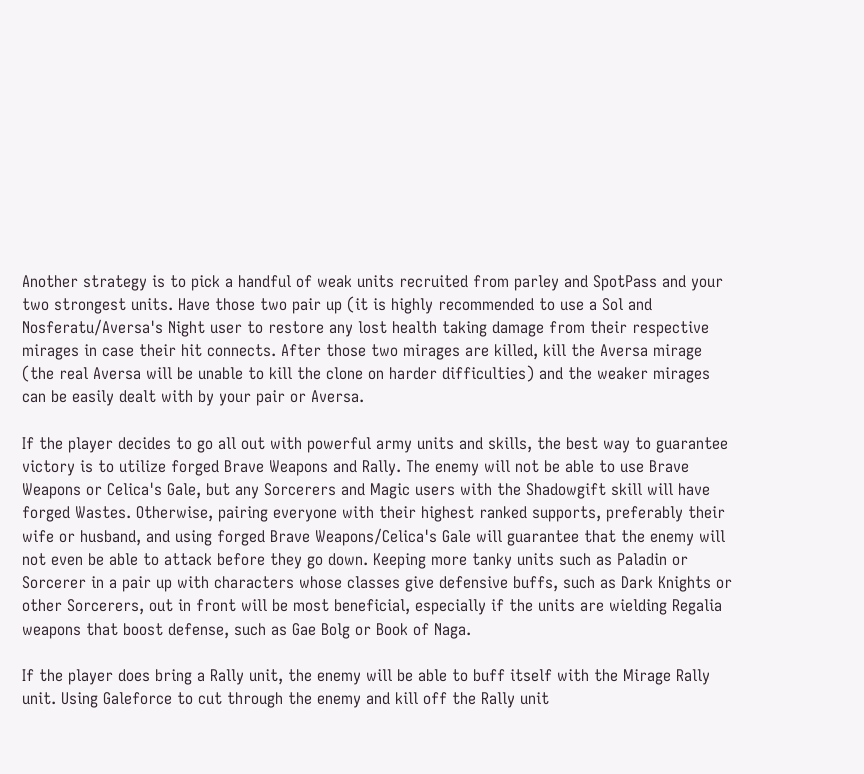Another strategy is to pick a handful of weak units recruited from parley and SpotPass and your two strongest units. Have those two pair up (it is highly recommended to use a Sol and Nosferatu/Aversa's Night user to restore any lost health taking damage from their respective mirages in case their hit connects. After those two mirages are killed, kill the Aversa mirage (the real Aversa will be unable to kill the clone on harder difficulties) and the weaker mirages can be easily dealt with by your pair or Aversa.

If the player decides to go all out with powerful army units and skills, the best way to guarantee victory is to utilize forged Brave Weapons and Rally. The enemy will not be able to use Brave Weapons or Celica's Gale, but any Sorcerers and Magic users with the Shadowgift skill will have forged Wastes. Otherwise, pairing everyone with their highest ranked supports, preferably their wife or husband, and using forged Brave Weapons/Celica's Gale will guarantee that the enemy will not even be able to attack before they go down. Keeping more tanky units such as Paladin or Sorcerer in a pair up with characters whose classes give defensive buffs, such as Dark Knights or other Sorcerers, out in front will be most beneficial, especially if the units are wielding Regalia weapons that boost defense, such as Gae Bolg or Book of Naga.

If the player does bring a Rally unit, the enemy will be able to buff itself with the Mirage Rally unit. Using Galeforce to cut through the enemy and kill off the Rally unit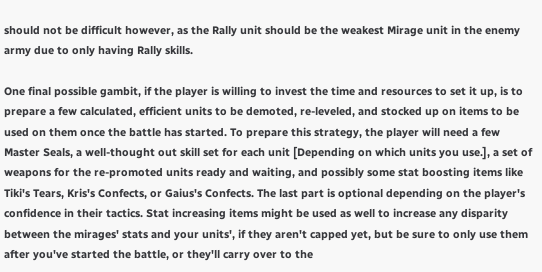should not be difficult however, as the Rally unit should be the weakest Mirage unit in the enemy army due to only having Rally skills.

One final possible gambit, if the player is willing to invest the time and resources to set it up, is to prepare a few calculated, efficient units to be demoted, re-leveled, and stocked up on items to be used on them once the battle has started. To prepare this strategy, the player will need a few Master Seals, a well-thought out skill set for each unit [Depending on which units you use.], a set of weapons for the re-promoted units ready and waiting, and possibly some stat boosting items like Tiki's Tears, Kris's Confects, or Gaius's Confects. The last part is optional depending on the player's confidence in their tactics. Stat increasing items might be used as well to increase any disparity between the mirages' stats and your units', if they aren't capped yet, but be sure to only use them after you've started the battle, or they'll carry over to the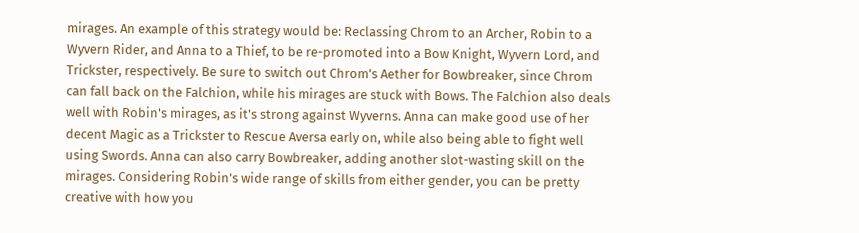mirages. An example of this strategy would be: Reclassing Chrom to an Archer, Robin to a Wyvern Rider, and Anna to a Thief, to be re-promoted into a Bow Knight, Wyvern Lord, and Trickster, respectively. Be sure to switch out Chrom's Aether for Bowbreaker, since Chrom can fall back on the Falchion, while his mirages are stuck with Bows. The Falchion also deals well with Robin's mirages, as it's strong against Wyverns. Anna can make good use of her decent Magic as a Trickster to Rescue Aversa early on, while also being able to fight well using Swords. Anna can also carry Bowbreaker, adding another slot-wasting skill on the mirages. Considering Robin's wide range of skills from either gender, you can be pretty creative with how you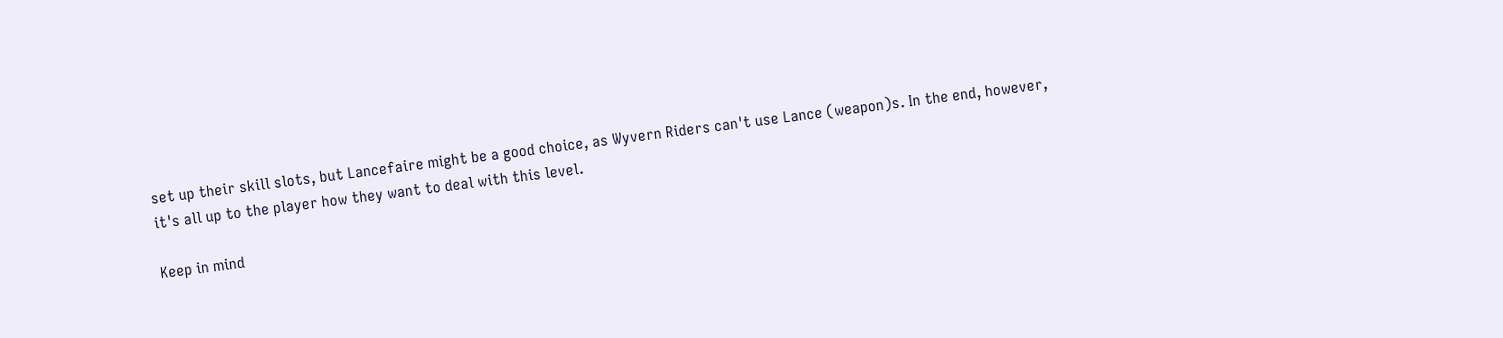set up their skill slots, but Lancefaire might be a good choice, as Wyvern Riders can't use Lance (weapon)s. In the end, however, it's all up to the player how they want to deal with this level.

Keep in mind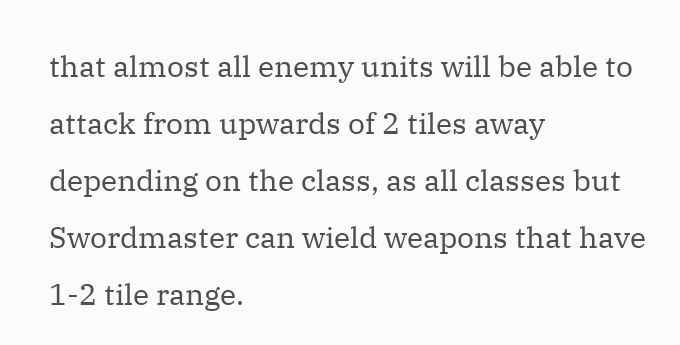that almost all enemy units will be able to attack from upwards of 2 tiles away depending on the class, as all classes but Swordmaster can wield weapons that have 1-2 tile range.